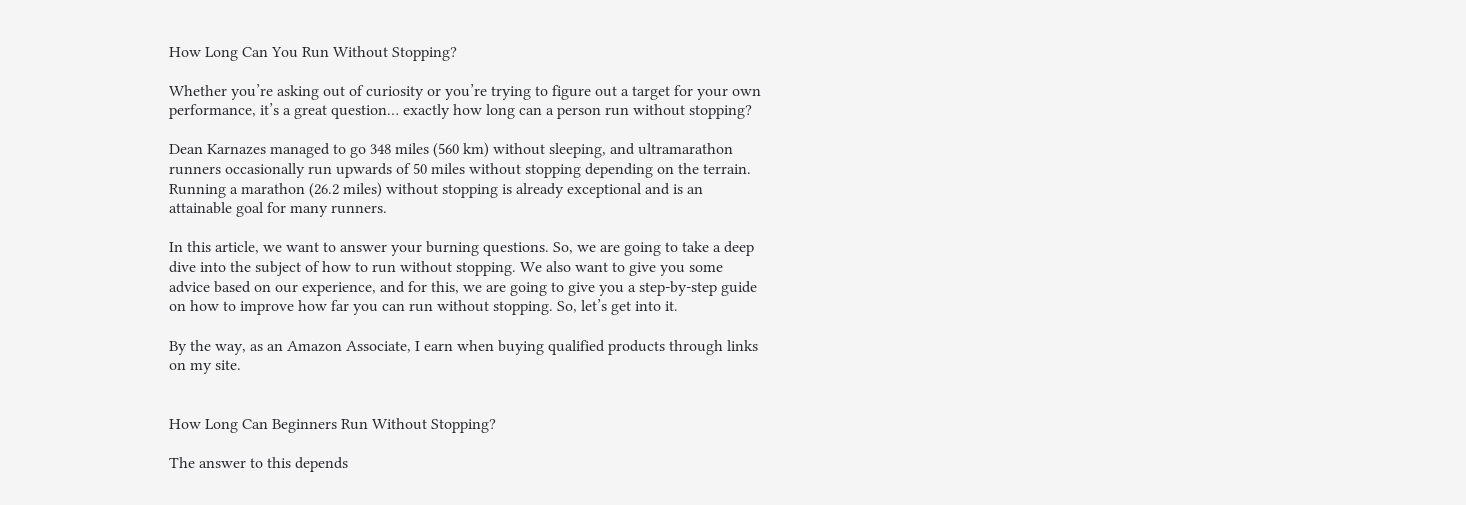How Long Can You Run Without Stopping?

Whether you’re asking out of curiosity or you’re trying to figure out a target for your own performance, it’s a great question… exactly how long can a person run without stopping?

Dean Karnazes managed to go 348 miles (560 km) without sleeping, and ultramarathon runners occasionally run upwards of 50 miles without stopping depending on the terrain. Running a marathon (26.2 miles) without stopping is already exceptional and is an attainable goal for many runners.

In this article, we want to answer your burning questions. So, we are going to take a deep dive into the subject of how to run without stopping. We also want to give you some advice based on our experience, and for this, we are going to give you a step-by-step guide on how to improve how far you can run without stopping. So, let’s get into it.

By the way, as an Amazon Associate, I earn when buying qualified products through links on my site.


How Long Can Beginners Run Without Stopping?

The answer to this depends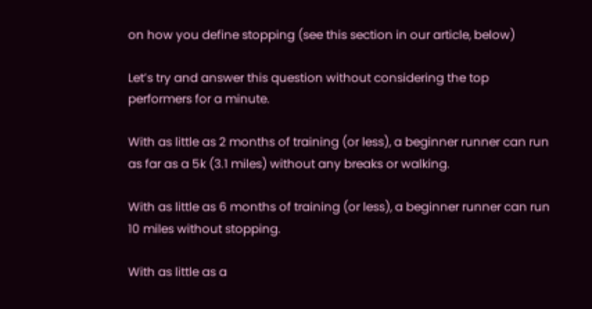on how you define stopping (see this section in our article, below)

Let’s try and answer this question without considering the top performers for a minute.

With as little as 2 months of training (or less), a beginner runner can run as far as a 5k (3.1 miles) without any breaks or walking.

With as little as 6 months of training (or less), a beginner runner can run 10 miles without stopping.

With as little as a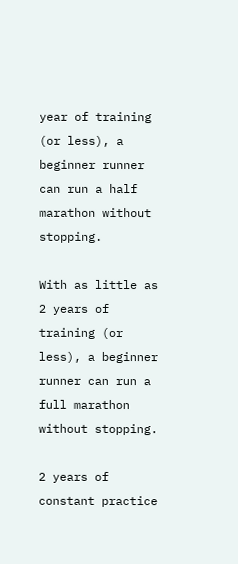year of training (or less), a beginner runner can run a half marathon without stopping.

With as little as 2 years of training (or less), a beginner runner can run a full marathon without stopping.

2 years of constant practice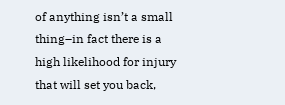of anything isn’t a small thing–in fact there is a high likelihood for injury that will set you back,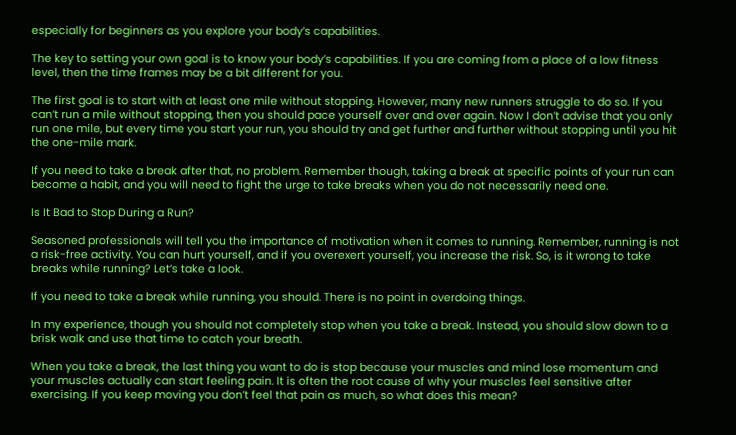especially for beginners as you explore your body’s capabilities.

The key to setting your own goal is to know your body’s capabilities. If you are coming from a place of a low fitness level, then the time frames may be a bit different for you.

The first goal is to start with at least one mile without stopping. However, many new runners struggle to do so. If you can’t run a mile without stopping, then you should pace yourself over and over again. Now I don’t advise that you only run one mile, but every time you start your run, you should try and get further and further without stopping until you hit the one-mile mark.

If you need to take a break after that, no problem. Remember though, taking a break at specific points of your run can become a habit, and you will need to fight the urge to take breaks when you do not necessarily need one.

Is It Bad to Stop During a Run?

Seasoned professionals will tell you the importance of motivation when it comes to running. Remember, running is not a risk-free activity. You can hurt yourself, and if you overexert yourself, you increase the risk. So, is it wrong to take breaks while running? Let’s take a look.

If you need to take a break while running, you should. There is no point in overdoing things.

In my experience, though you should not completely stop when you take a break. Instead, you should slow down to a brisk walk and use that time to catch your breath.

When you take a break, the last thing you want to do is stop because your muscles and mind lose momentum and your muscles actually can start feeling pain. It is often the root cause of why your muscles feel sensitive after exercising. If you keep moving you don’t feel that pain as much, so what does this mean?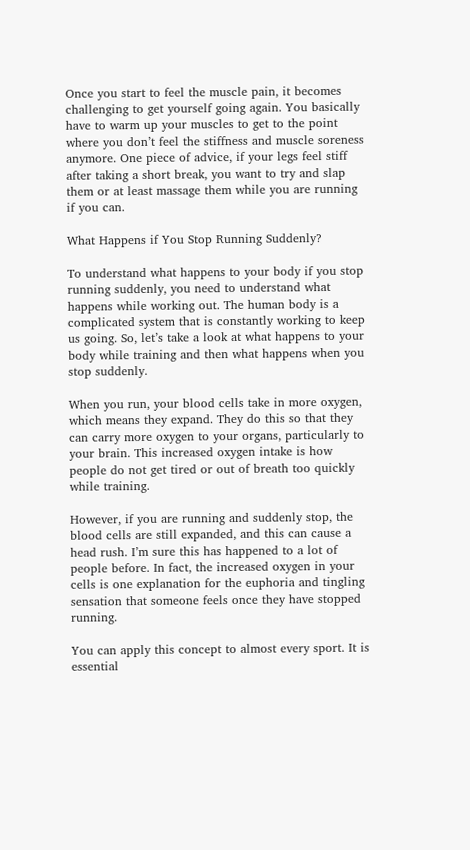Once you start to feel the muscle pain, it becomes challenging to get yourself going again. You basically have to warm up your muscles to get to the point where you don’t feel the stiffness and muscle soreness anymore. One piece of advice, if your legs feel stiff after taking a short break, you want to try and slap them or at least massage them while you are running if you can.

What Happens if You Stop Running Suddenly?

To understand what happens to your body if you stop running suddenly, you need to understand what happens while working out. The human body is a complicated system that is constantly working to keep us going. So, let’s take a look at what happens to your body while training and then what happens when you stop suddenly.

When you run, your blood cells take in more oxygen, which means they expand. They do this so that they can carry more oxygen to your organs, particularly to your brain. This increased oxygen intake is how people do not get tired or out of breath too quickly while training.

However, if you are running and suddenly stop, the blood cells are still expanded, and this can cause a head rush. I’m sure this has happened to a lot of people before. In fact, the increased oxygen in your cells is one explanation for the euphoria and tingling sensation that someone feels once they have stopped running.

You can apply this concept to almost every sport. It is essential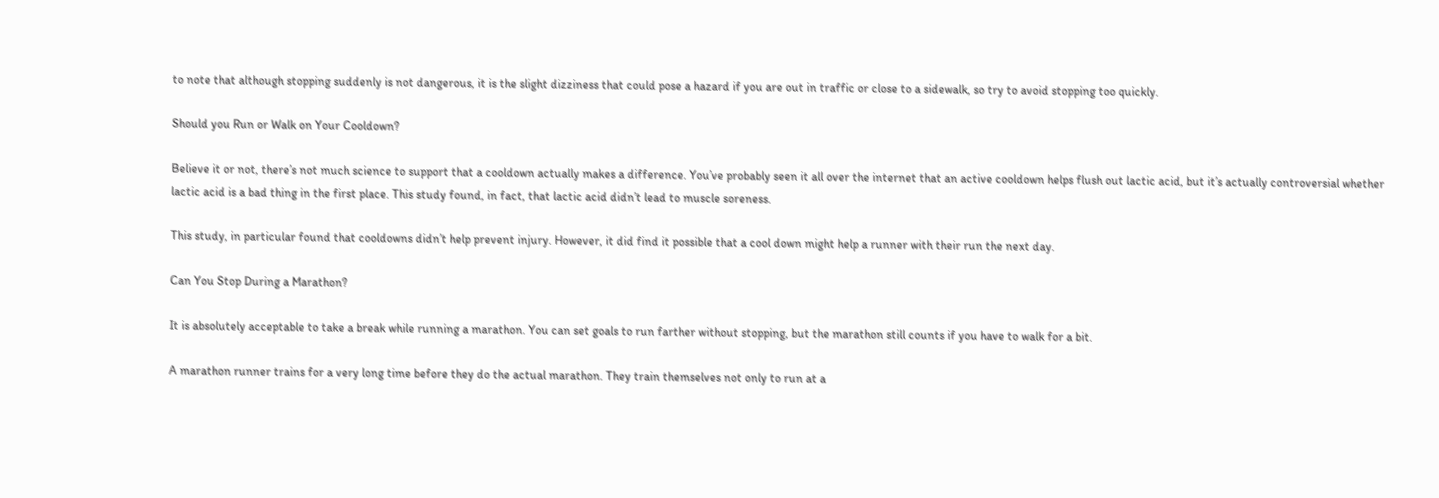to note that although stopping suddenly is not dangerous, it is the slight dizziness that could pose a hazard if you are out in traffic or close to a sidewalk, so try to avoid stopping too quickly.

Should you Run or Walk on Your Cooldown?

Believe it or not, there’s not much science to support that a cooldown actually makes a difference. You’ve probably seen it all over the internet that an active cooldown helps flush out lactic acid, but it’s actually controversial whether lactic acid is a bad thing in the first place. This study found, in fact, that lactic acid didn’t lead to muscle soreness.

This study, in particular found that cooldowns didn’t help prevent injury. However, it did find it possible that a cool down might help a runner with their run the next day.

Can You Stop During a Marathon?

It is absolutely acceptable to take a break while running a marathon. You can set goals to run farther without stopping, but the marathon still counts if you have to walk for a bit.

A marathon runner trains for a very long time before they do the actual marathon. They train themselves not only to run at a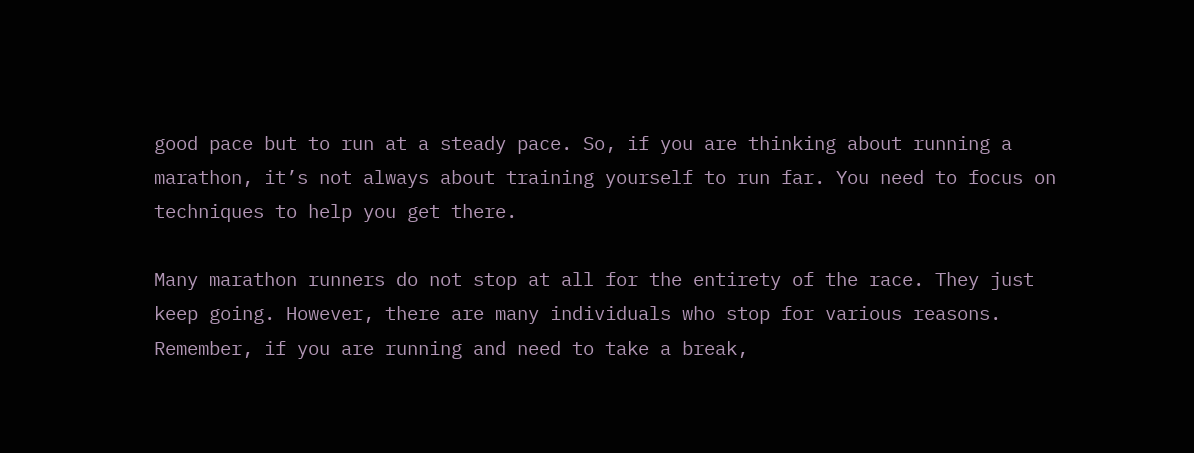good pace but to run at a steady pace. So, if you are thinking about running a marathon, it’s not always about training yourself to run far. You need to focus on techniques to help you get there.

Many marathon runners do not stop at all for the entirety of the race. They just keep going. However, there are many individuals who stop for various reasons. Remember, if you are running and need to take a break,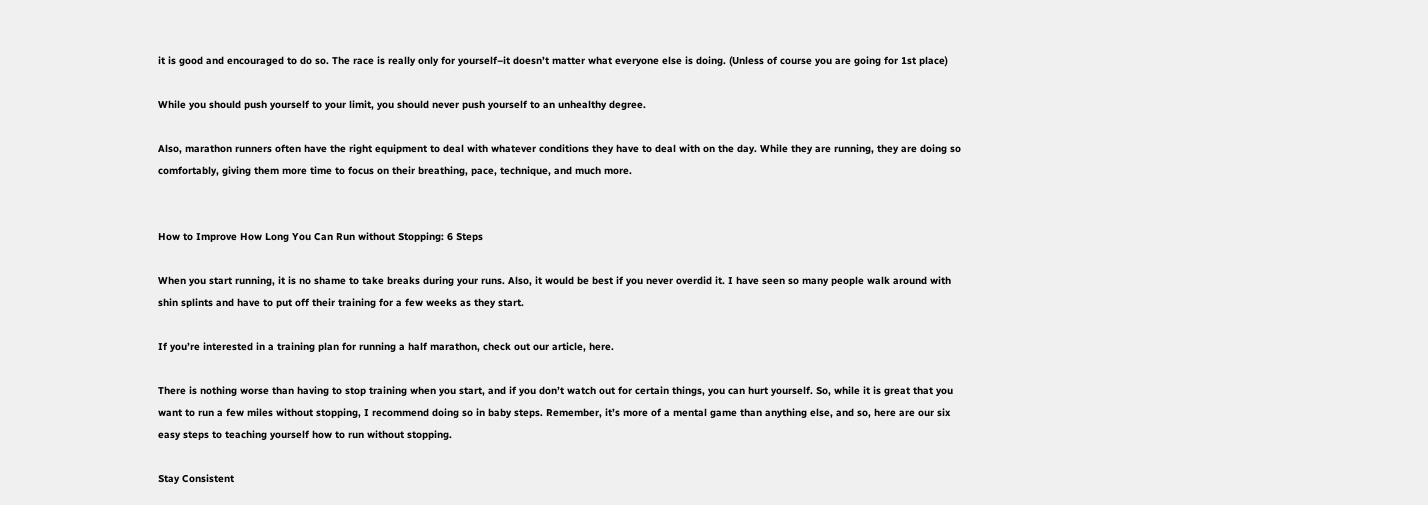it is good and encouraged to do so. The race is really only for yourself–it doesn’t matter what everyone else is doing. (Unless of course you are going for 1st place)

While you should push yourself to your limit, you should never push yourself to an unhealthy degree.

Also, marathon runners often have the right equipment to deal with whatever conditions they have to deal with on the day. While they are running, they are doing so comfortably, giving them more time to focus on their breathing, pace, technique, and much more.


How to Improve How Long You Can Run without Stopping: 6 Steps

When you start running, it is no shame to take breaks during your runs. Also, it would be best if you never overdid it. I have seen so many people walk around with shin splints and have to put off their training for a few weeks as they start.

If you’re interested in a training plan for running a half marathon, check out our article, here.

There is nothing worse than having to stop training when you start, and if you don’t watch out for certain things, you can hurt yourself. So, while it is great that you want to run a few miles without stopping, I recommend doing so in baby steps. Remember, it’s more of a mental game than anything else, and so, here are our six easy steps to teaching yourself how to run without stopping.

Stay Consistent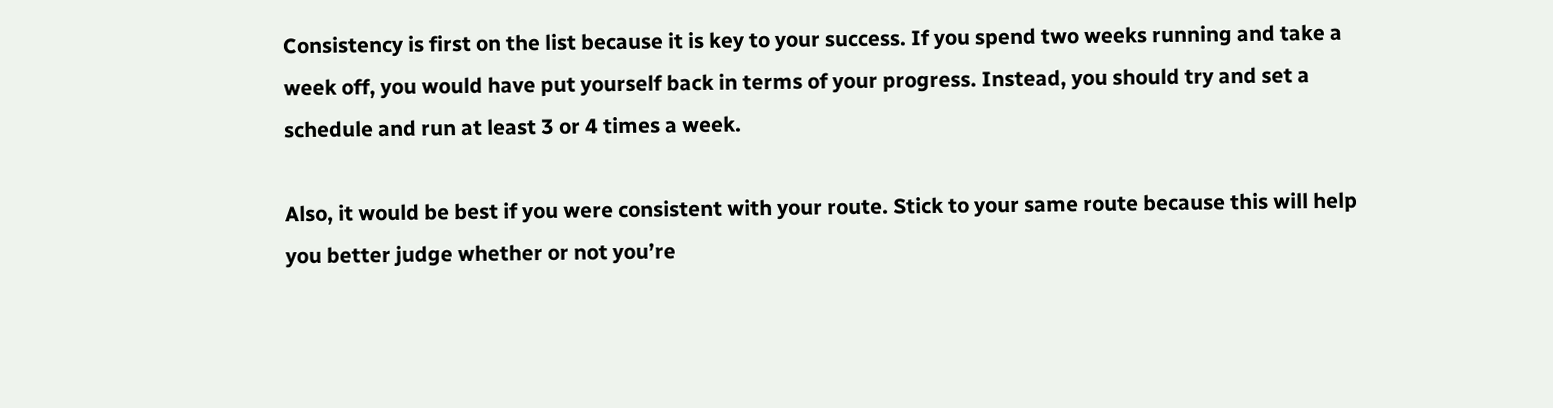Consistency is first on the list because it is key to your success. If you spend two weeks running and take a week off, you would have put yourself back in terms of your progress. Instead, you should try and set a schedule and run at least 3 or 4 times a week.

Also, it would be best if you were consistent with your route. Stick to your same route because this will help you better judge whether or not you’re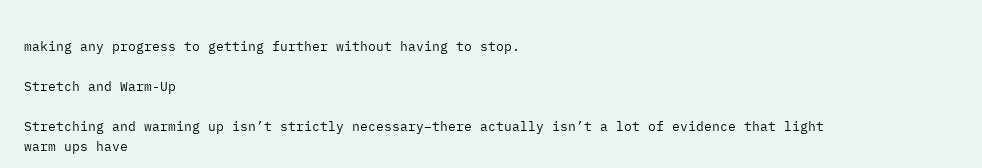making any progress to getting further without having to stop.

Stretch and Warm-Up

Stretching and warming up isn’t strictly necessary–there actually isn’t a lot of evidence that light warm ups have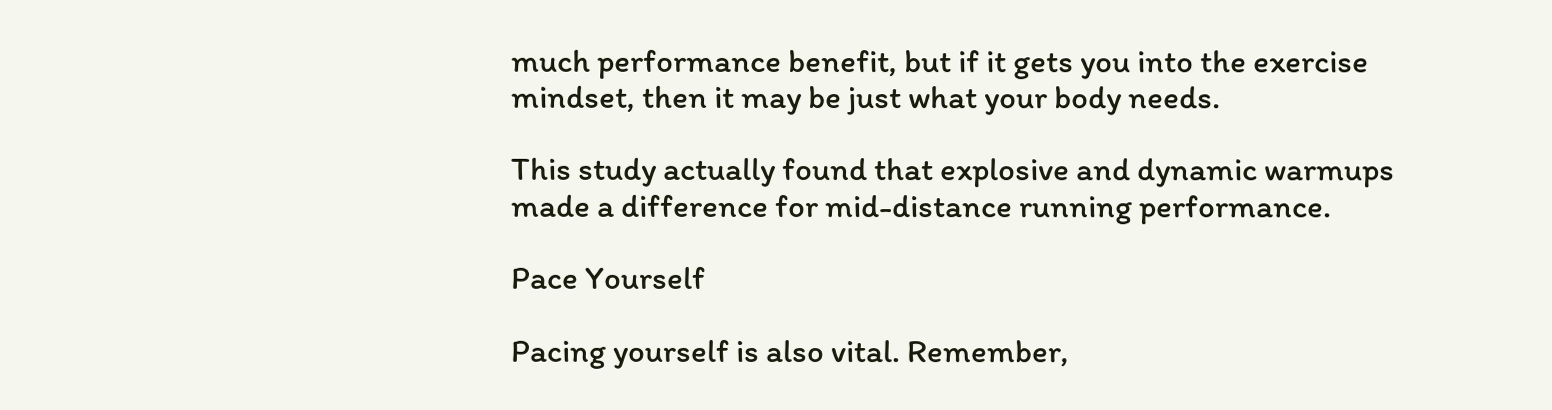much performance benefit, but if it gets you into the exercise mindset, then it may be just what your body needs.

This study actually found that explosive and dynamic warmups made a difference for mid-distance running performance.

Pace Yourself

Pacing yourself is also vital. Remember,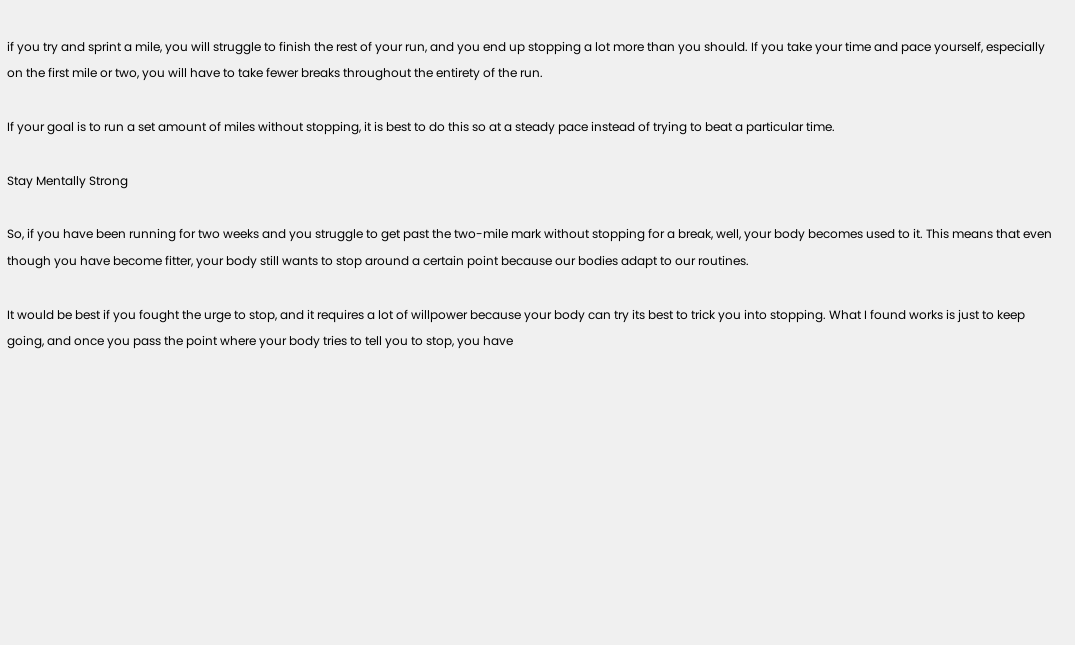if you try and sprint a mile, you will struggle to finish the rest of your run, and you end up stopping a lot more than you should. If you take your time and pace yourself, especially on the first mile or two, you will have to take fewer breaks throughout the entirety of the run.

If your goal is to run a set amount of miles without stopping, it is best to do this so at a steady pace instead of trying to beat a particular time.

Stay Mentally Strong

So, if you have been running for two weeks and you struggle to get past the two-mile mark without stopping for a break, well, your body becomes used to it. This means that even though you have become fitter, your body still wants to stop around a certain point because our bodies adapt to our routines.

It would be best if you fought the urge to stop, and it requires a lot of willpower because your body can try its best to trick you into stopping. What I found works is just to keep going, and once you pass the point where your body tries to tell you to stop, you have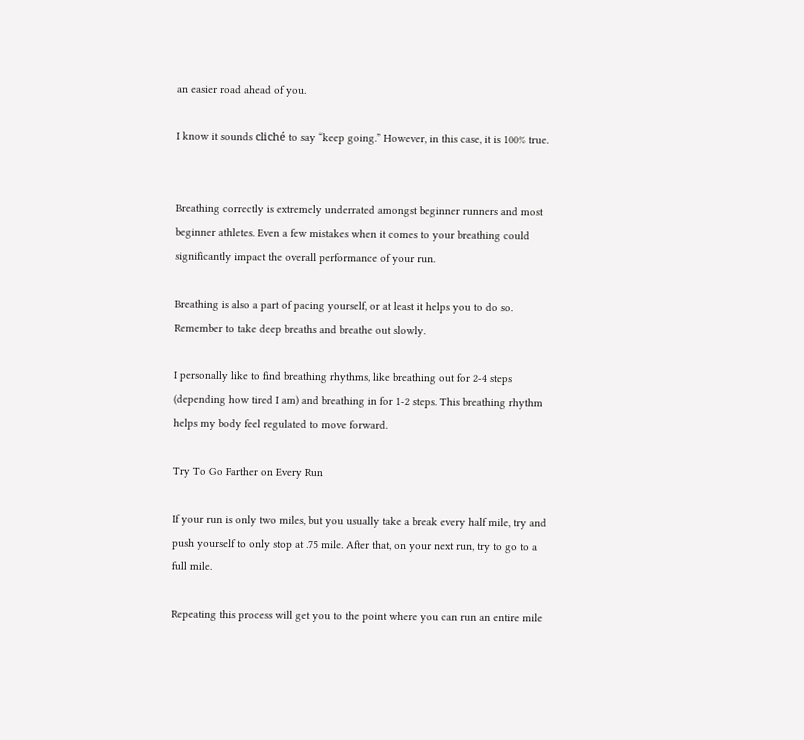an easier road ahead of you.

I know it sounds cliché to say “keep going.” However, in this case, it is 100% true.


Breathing correctly is extremely underrated amongst beginner runners and most beginner athletes. Even a few mistakes when it comes to your breathing could significantly impact the overall performance of your run.

Breathing is also a part of pacing yourself, or at least it helps you to do so. Remember to take deep breaths and breathe out slowly.

I personally like to find breathing rhythms, like breathing out for 2-4 steps (depending how tired I am) and breathing in for 1-2 steps. This breathing rhythm helps my body feel regulated to move forward.

Try To Go Farther on Every Run

If your run is only two miles, but you usually take a break every half mile, try and push yourself to only stop at .75 mile. After that, on your next run, try to go to a full mile.

Repeating this process will get you to the point where you can run an entire mile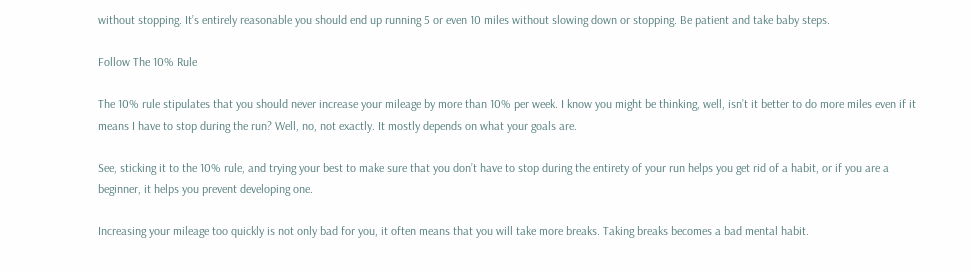without stopping. It’s entirely reasonable you should end up running 5 or even 10 miles without slowing down or stopping. Be patient and take baby steps.

Follow The 10% Rule

The 10% rule stipulates that you should never increase your mileage by more than 10% per week. I know you might be thinking, well, isn’t it better to do more miles even if it means I have to stop during the run? Well, no, not exactly. It mostly depends on what your goals are.

See, sticking it to the 10% rule, and trying your best to make sure that you don’t have to stop during the entirety of your run helps you get rid of a habit, or if you are a beginner, it helps you prevent developing one.

Increasing your mileage too quickly is not only bad for you, it often means that you will take more breaks. Taking breaks becomes a bad mental habit.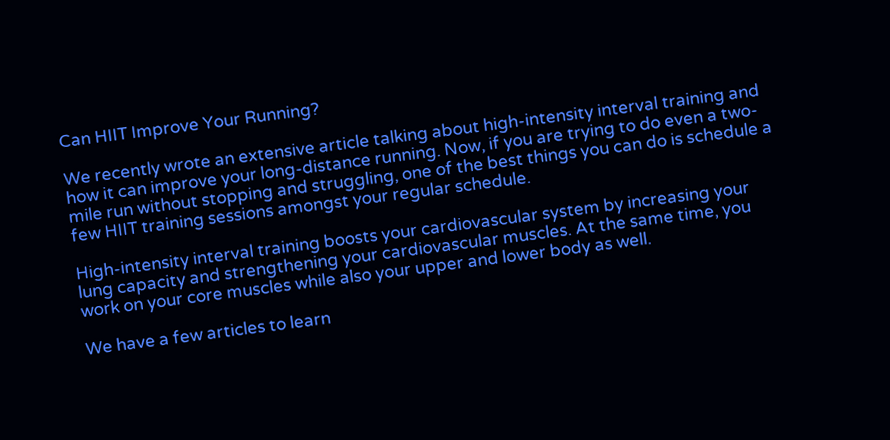Can HIIT Improve Your Running?

We recently wrote an extensive article talking about high-intensity interval training and how it can improve your long-distance running. Now, if you are trying to do even a two-mile run without stopping and struggling, one of the best things you can do is schedule a few HIIT training sessions amongst your regular schedule.

High-intensity interval training boosts your cardiovascular system by increasing your lung capacity and strengthening your cardiovascular muscles. At the same time, you work on your core muscles while also your upper and lower body as well.

We have a few articles to learn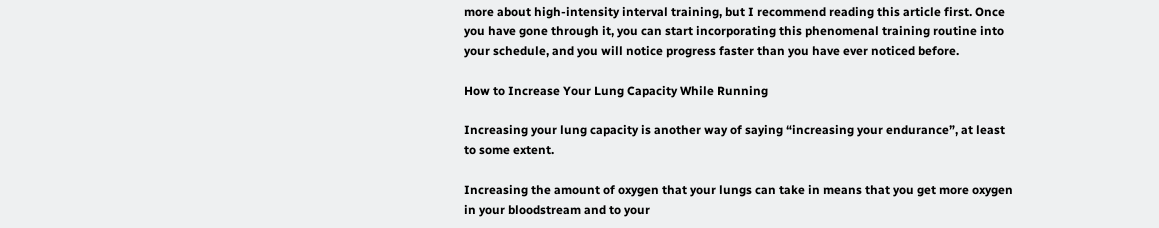more about high-intensity interval training, but I recommend reading this article first. Once you have gone through it, you can start incorporating this phenomenal training routine into your schedule, and you will notice progress faster than you have ever noticed before.

How to Increase Your Lung Capacity While Running

Increasing your lung capacity is another way of saying “increasing your endurance”, at least to some extent.

Increasing the amount of oxygen that your lungs can take in means that you get more oxygen in your bloodstream and to your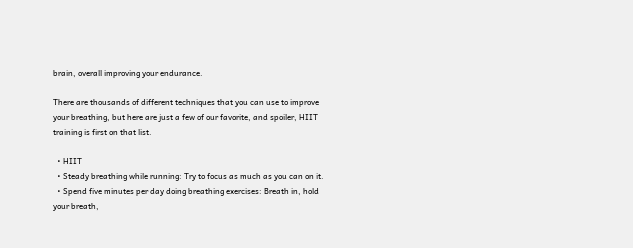brain, overall improving your endurance.

There are thousands of different techniques that you can use to improve your breathing, but here are just a few of our favorite, and spoiler, HIIT training is first on that list.

  • HIIT
  • Steady breathing while running: Try to focus as much as you can on it.
  • Spend five minutes per day doing breathing exercises: Breath in, hold your breath,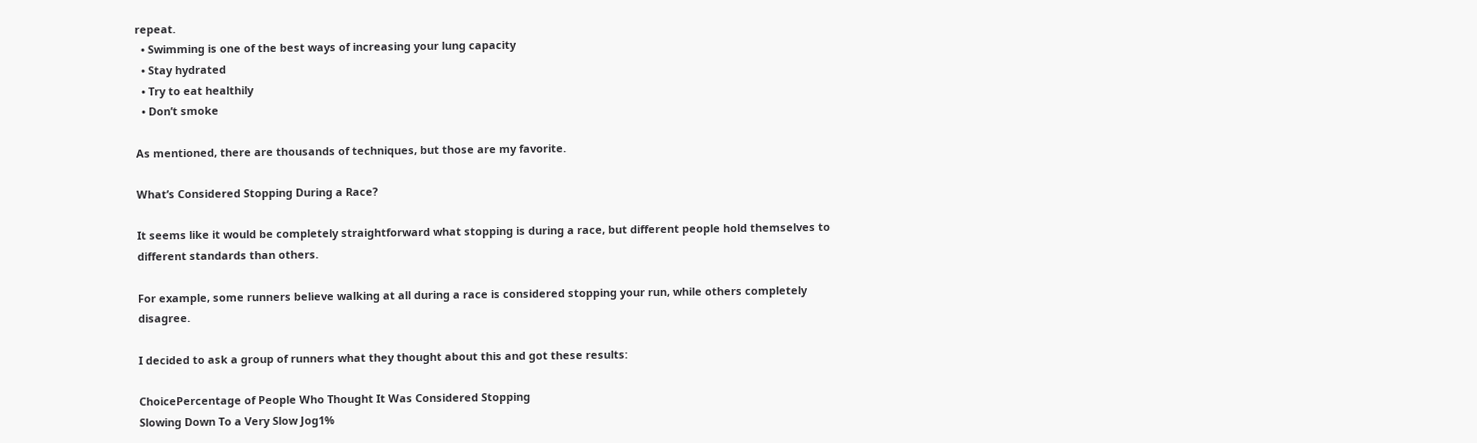repeat.
  • Swimming is one of the best ways of increasing your lung capacity
  • Stay hydrated
  • Try to eat healthily
  • Don’t smoke

As mentioned, there are thousands of techniques, but those are my favorite.

What’s Considered Stopping During a Race?

It seems like it would be completely straightforward what stopping is during a race, but different people hold themselves to different standards than others.

For example, some runners believe walking at all during a race is considered stopping your run, while others completely disagree.

I decided to ask a group of runners what they thought about this and got these results:

ChoicePercentage of People Who Thought It Was Considered Stopping
Slowing Down To a Very Slow Jog1%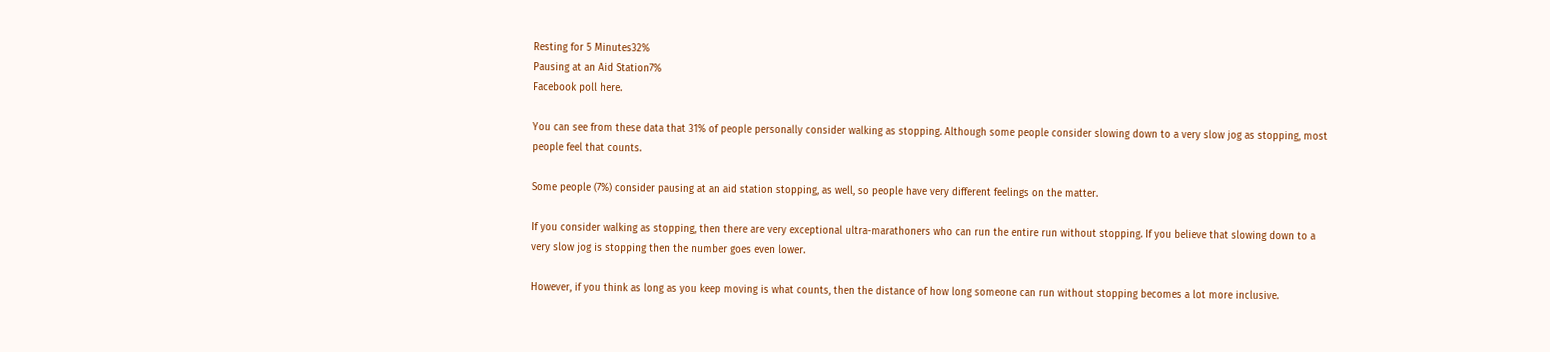Resting for 5 Minutes32%
Pausing at an Aid Station7%
Facebook poll here.

You can see from these data that 31% of people personally consider walking as stopping. Although some people consider slowing down to a very slow jog as stopping, most people feel that counts.

Some people (7%) consider pausing at an aid station stopping, as well, so people have very different feelings on the matter.

If you consider walking as stopping, then there are very exceptional ultra-marathoners who can run the entire run without stopping. If you believe that slowing down to a very slow jog is stopping then the number goes even lower.

However, if you think as long as you keep moving is what counts, then the distance of how long someone can run without stopping becomes a lot more inclusive.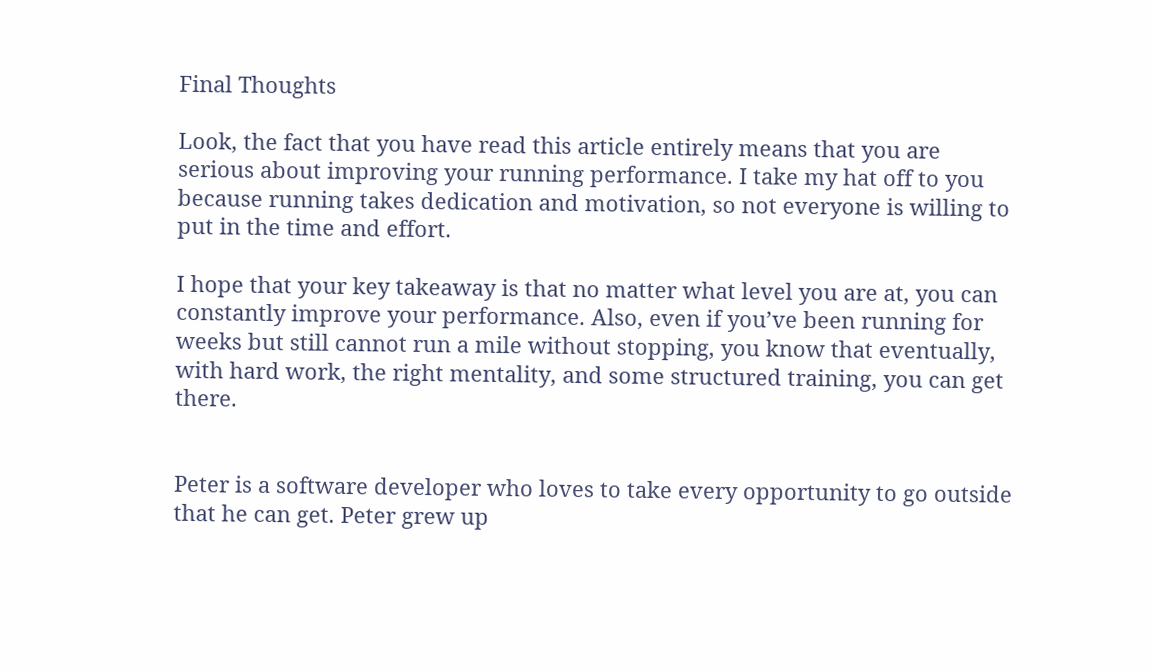Final Thoughts

Look, the fact that you have read this article entirely means that you are serious about improving your running performance. I take my hat off to you because running takes dedication and motivation, so not everyone is willing to put in the time and effort.

I hope that your key takeaway is that no matter what level you are at, you can constantly improve your performance. Also, even if you’ve been running for weeks but still cannot run a mile without stopping, you know that eventually, with hard work, the right mentality, and some structured training, you can get there.


Peter is a software developer who loves to take every opportunity to go outside that he can get. Peter grew up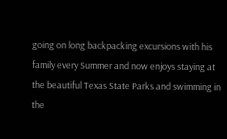going on long backpacking excursions with his family every Summer and now enjoys staying at the beautiful Texas State Parks and swimming in the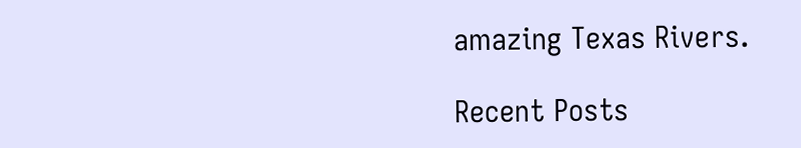amazing Texas Rivers.

Recent Posts